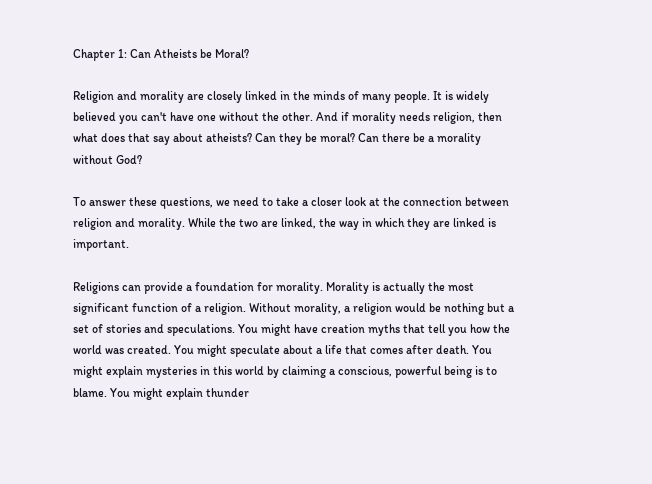Chapter 1: Can Atheists be Moral?

Religion and morality are closely linked in the minds of many people. It is widely believed you can't have one without the other. And if morality needs religion, then what does that say about atheists? Can they be moral? Can there be a morality without God?

To answer these questions, we need to take a closer look at the connection between religion and morality. While the two are linked, the way in which they are linked is important.

Religions can provide a foundation for morality. Morality is actually the most significant function of a religion. Without morality, a religion would be nothing but a set of stories and speculations. You might have creation myths that tell you how the world was created. You might speculate about a life that comes after death. You might explain mysteries in this world by claiming a conscious, powerful being is to blame. You might explain thunder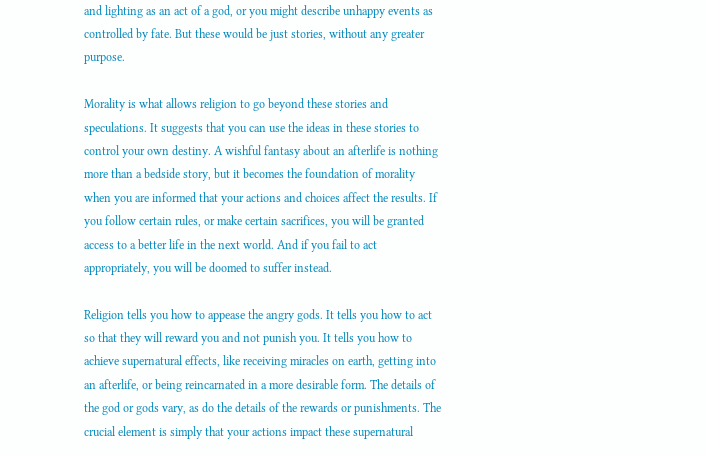and lighting as an act of a god, or you might describe unhappy events as controlled by fate. But these would be just stories, without any greater purpose.

Morality is what allows religion to go beyond these stories and speculations. It suggests that you can use the ideas in these stories to control your own destiny. A wishful fantasy about an afterlife is nothing more than a bedside story, but it becomes the foundation of morality when you are informed that your actions and choices affect the results. If you follow certain rules, or make certain sacrifices, you will be granted access to a better life in the next world. And if you fail to act appropriately, you will be doomed to suffer instead.

Religion tells you how to appease the angry gods. It tells you how to act so that they will reward you and not punish you. It tells you how to achieve supernatural effects, like receiving miracles on earth, getting into an afterlife, or being reincarnated in a more desirable form. The details of the god or gods vary, as do the details of the rewards or punishments. The crucial element is simply that your actions impact these supernatural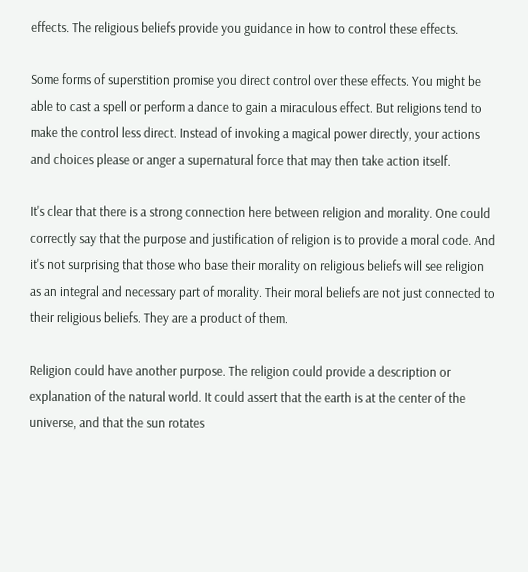effects. The religious beliefs provide you guidance in how to control these effects.

Some forms of superstition promise you direct control over these effects. You might be able to cast a spell or perform a dance to gain a miraculous effect. But religions tend to make the control less direct. Instead of invoking a magical power directly, your actions and choices please or anger a supernatural force that may then take action itself.

It's clear that there is a strong connection here between religion and morality. One could correctly say that the purpose and justification of religion is to provide a moral code. And it's not surprising that those who base their morality on religious beliefs will see religion as an integral and necessary part of morality. Their moral beliefs are not just connected to their religious beliefs. They are a product of them.

Religion could have another purpose. The religion could provide a description or explanation of the natural world. It could assert that the earth is at the center of the universe, and that the sun rotates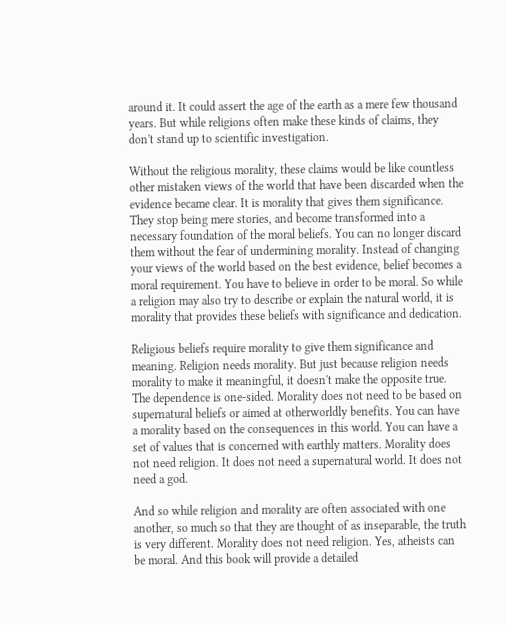around it. It could assert the age of the earth as a mere few thousand years. But while religions often make these kinds of claims, they don't stand up to scientific investigation.

Without the religious morality, these claims would be like countless other mistaken views of the world that have been discarded when the evidence became clear. It is morality that gives them significance. They stop being mere stories, and become transformed into a necessary foundation of the moral beliefs. You can no longer discard them without the fear of undermining morality. Instead of changing your views of the world based on the best evidence, belief becomes a moral requirement. You have to believe in order to be moral. So while a religion may also try to describe or explain the natural world, it is morality that provides these beliefs with significance and dedication.

Religious beliefs require morality to give them significance and meaning. Religion needs morality. But just because religion needs morality to make it meaningful, it doesn't make the opposite true. The dependence is one-sided. Morality does not need to be based on supernatural beliefs or aimed at otherworldly benefits. You can have a morality based on the consequences in this world. You can have a set of values that is concerned with earthly matters. Morality does not need religion. It does not need a supernatural world. It does not need a god.

And so while religion and morality are often associated with one another, so much so that they are thought of as inseparable, the truth is very different. Morality does not need religion. Yes, atheists can be moral. And this book will provide a detailed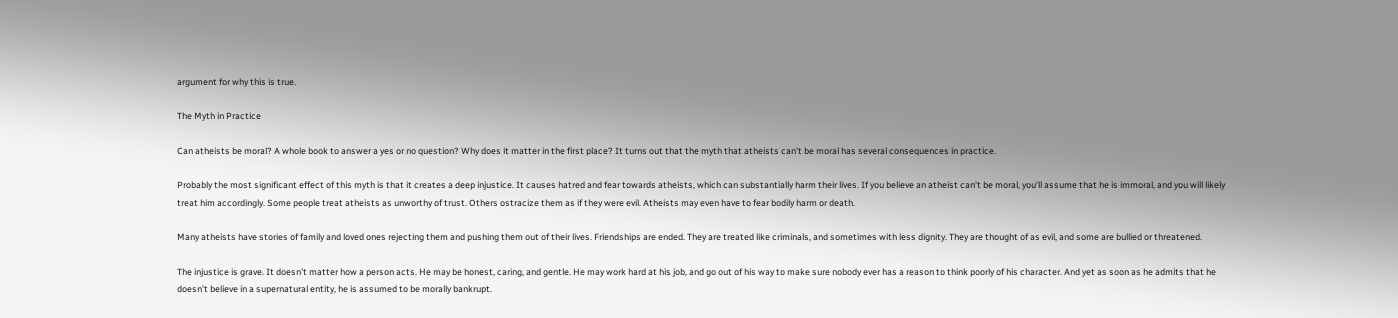argument for why this is true.

The Myth in Practice

Can atheists be moral? A whole book to answer a yes or no question? Why does it matter in the first place? It turns out that the myth that atheists can't be moral has several consequences in practice.

Probably the most significant effect of this myth is that it creates a deep injustice. It causes hatred and fear towards atheists, which can substantially harm their lives. If you believe an atheist can't be moral, you'll assume that he is immoral, and you will likely treat him accordingly. Some people treat atheists as unworthy of trust. Others ostracize them as if they were evil. Atheists may even have to fear bodily harm or death.

Many atheists have stories of family and loved ones rejecting them and pushing them out of their lives. Friendships are ended. They are treated like criminals, and sometimes with less dignity. They are thought of as evil, and some are bullied or threatened.

The injustice is grave. It doesn't matter how a person acts. He may be honest, caring, and gentle. He may work hard at his job, and go out of his way to make sure nobody ever has a reason to think poorly of his character. And yet as soon as he admits that he doesn't believe in a supernatural entity, he is assumed to be morally bankrupt.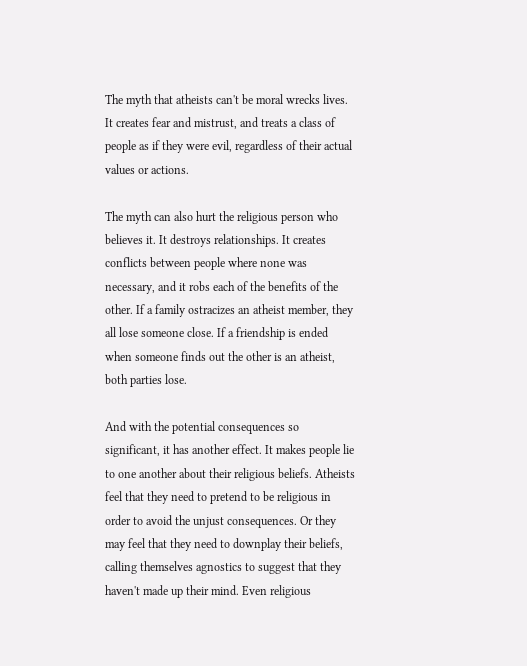The myth that atheists can't be moral wrecks lives. It creates fear and mistrust, and treats a class of people as if they were evil, regardless of their actual values or actions.

The myth can also hurt the religious person who believes it. It destroys relationships. It creates conflicts between people where none was necessary, and it robs each of the benefits of the other. If a family ostracizes an atheist member, they all lose someone close. If a friendship is ended when someone finds out the other is an atheist, both parties lose.

And with the potential consequences so significant, it has another effect. It makes people lie to one another about their religious beliefs. Atheists feel that they need to pretend to be religious in order to avoid the unjust consequences. Or they may feel that they need to downplay their beliefs, calling themselves agnostics to suggest that they haven't made up their mind. Even religious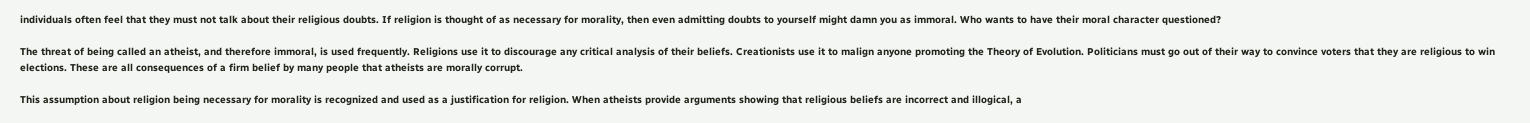individuals often feel that they must not talk about their religious doubts. If religion is thought of as necessary for morality, then even admitting doubts to yourself might damn you as immoral. Who wants to have their moral character questioned?

The threat of being called an atheist, and therefore immoral, is used frequently. Religions use it to discourage any critical analysis of their beliefs. Creationists use it to malign anyone promoting the Theory of Evolution. Politicians must go out of their way to convince voters that they are religious to win elections. These are all consequences of a firm belief by many people that atheists are morally corrupt.

This assumption about religion being necessary for morality is recognized and used as a justification for religion. When atheists provide arguments showing that religious beliefs are incorrect and illogical, a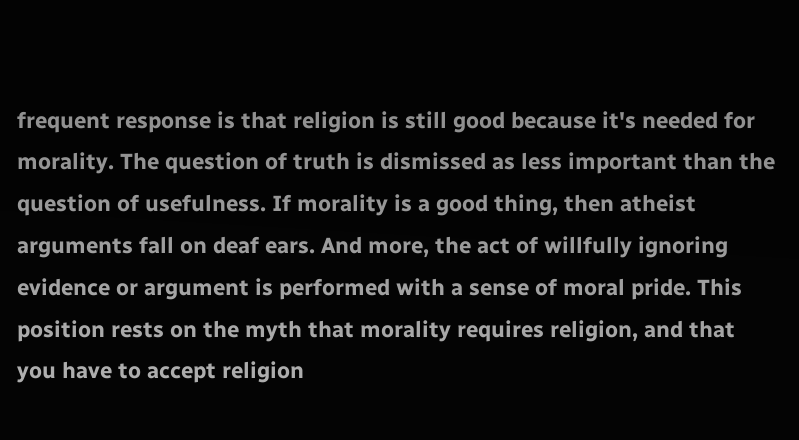frequent response is that religion is still good because it's needed for morality. The question of truth is dismissed as less important than the question of usefulness. If morality is a good thing, then atheist arguments fall on deaf ears. And more, the act of willfully ignoring evidence or argument is performed with a sense of moral pride. This position rests on the myth that morality requires religion, and that you have to accept religion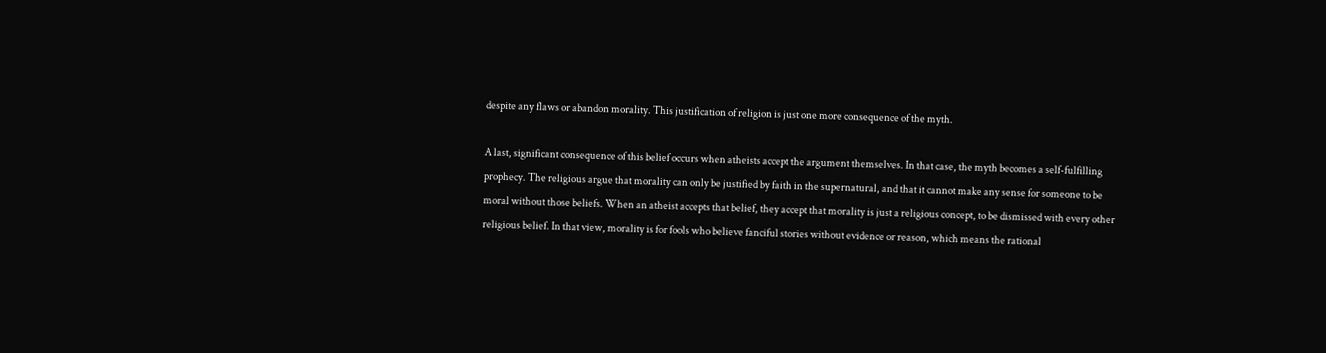despite any flaws or abandon morality. This justification of religion is just one more consequence of the myth.

A last, significant consequence of this belief occurs when atheists accept the argument themselves. In that case, the myth becomes a self-fulfilling prophecy. The religious argue that morality can only be justified by faith in the supernatural, and that it cannot make any sense for someone to be moral without those beliefs. When an atheist accepts that belief, they accept that morality is just a religious concept, to be dismissed with every other religious belief. In that view, morality is for fools who believe fanciful stories without evidence or reason, which means the rational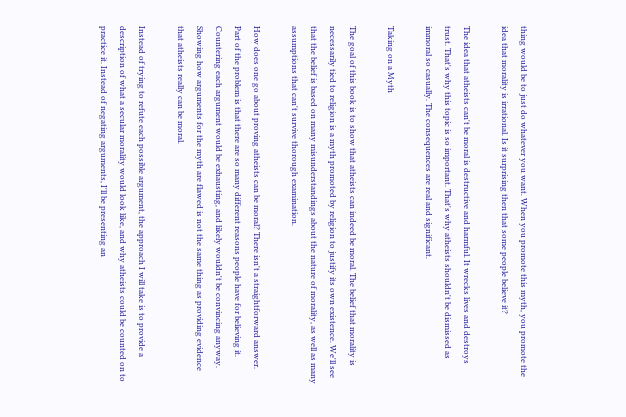thing would be to just do whatever you want. When you promote this myth, you promote the idea that morality is irrational. Is it surprising then that some people believe it?

The idea that atheists can't be moral is destructive and harmful. It wrecks lives and destroys trust. That's why this topic is so important. That's why atheists shouldn't be dismissed as immoral so casually. The consequences are real and significant.

Taking on a Myth

The goal of this book is to show that atheists can indeed be moral. The belief that morality is necessarily tied to religion is a myth promoted by religion to justify its own existence. We'll see that the belief is based on many misunderstandings about the nature of morality, as well as many assumptions that can't survive thorough examination.

How does one go about proving atheists can be moral? There isn't a straightforward answer. Part of the problem is that there are so many different reasons people have for believing it. Countering each argument would be exhausting, and likely wouldn't be convincing anyway. Showing how arguments for the myth are flawed is not the same thing as providing evidence that atheists really can be moral.

Instead of trying to refute each possible argument, the approach I will take is to provide a description of what a secular morality would look like, and why atheists could be counted on to practice it. Instead of negating arguments, I'll be presenting an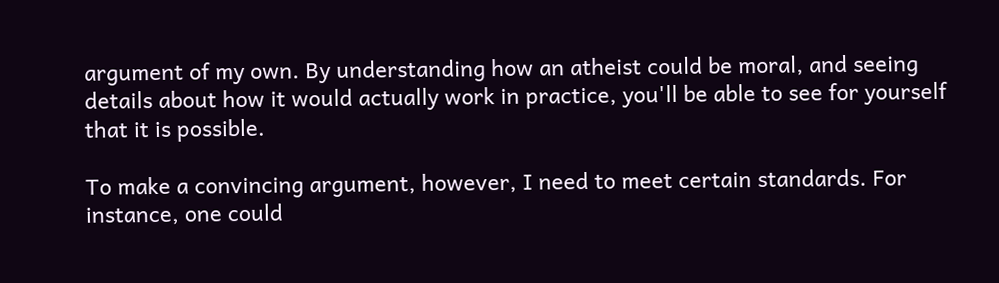argument of my own. By understanding how an atheist could be moral, and seeing details about how it would actually work in practice, you'll be able to see for yourself that it is possible.

To make a convincing argument, however, I need to meet certain standards. For instance, one could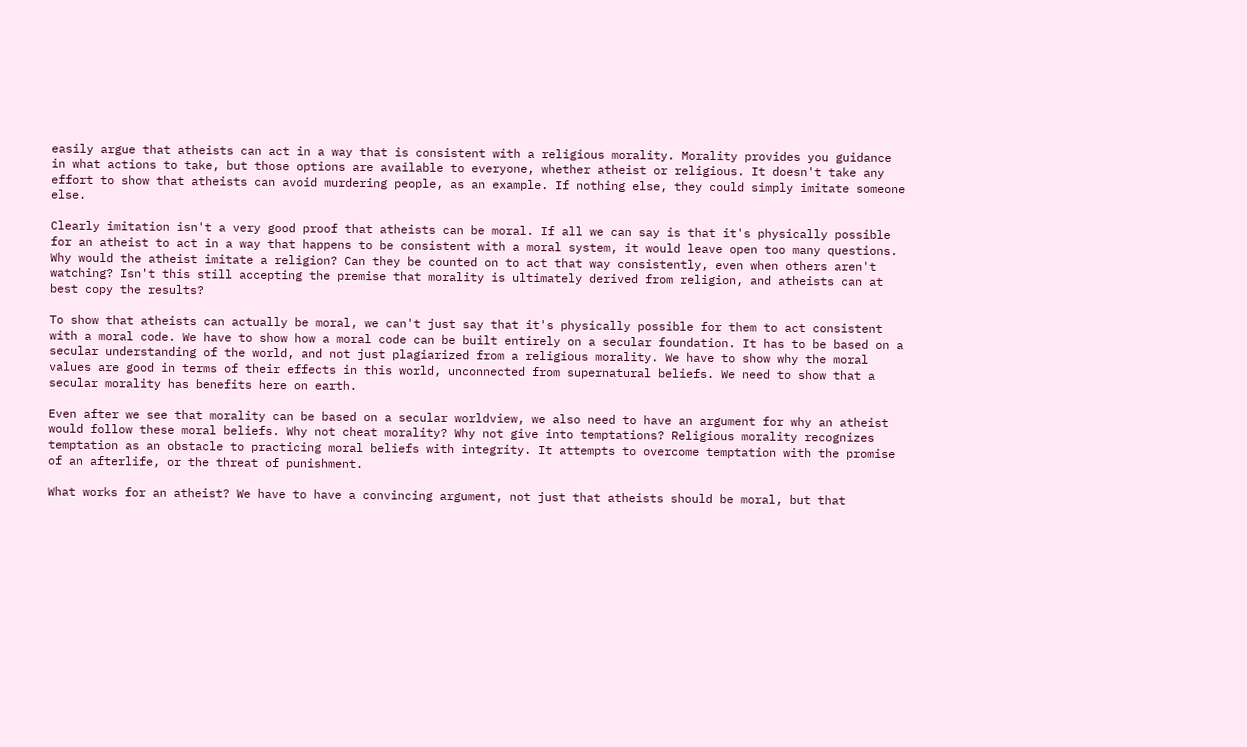easily argue that atheists can act in a way that is consistent with a religious morality. Morality provides you guidance in what actions to take, but those options are available to everyone, whether atheist or religious. It doesn't take any effort to show that atheists can avoid murdering people, as an example. If nothing else, they could simply imitate someone else.

Clearly imitation isn't a very good proof that atheists can be moral. If all we can say is that it's physically possible for an atheist to act in a way that happens to be consistent with a moral system, it would leave open too many questions. Why would the atheist imitate a religion? Can they be counted on to act that way consistently, even when others aren't watching? Isn't this still accepting the premise that morality is ultimately derived from religion, and atheists can at best copy the results?

To show that atheists can actually be moral, we can't just say that it's physically possible for them to act consistent with a moral code. We have to show how a moral code can be built entirely on a secular foundation. It has to be based on a secular understanding of the world, and not just plagiarized from a religious morality. We have to show why the moral values are good in terms of their effects in this world, unconnected from supernatural beliefs. We need to show that a secular morality has benefits here on earth.

Even after we see that morality can be based on a secular worldview, we also need to have an argument for why an atheist would follow these moral beliefs. Why not cheat morality? Why not give into temptations? Religious morality recognizes temptation as an obstacle to practicing moral beliefs with integrity. It attempts to overcome temptation with the promise of an afterlife, or the threat of punishment.

What works for an atheist? We have to have a convincing argument, not just that atheists should be moral, but that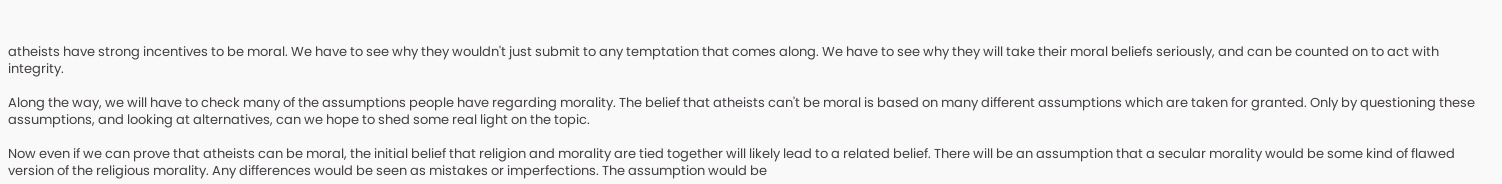atheists have strong incentives to be moral. We have to see why they wouldn't just submit to any temptation that comes along. We have to see why they will take their moral beliefs seriously, and can be counted on to act with integrity.

Along the way, we will have to check many of the assumptions people have regarding morality. The belief that atheists can't be moral is based on many different assumptions which are taken for granted. Only by questioning these assumptions, and looking at alternatives, can we hope to shed some real light on the topic.

Now even if we can prove that atheists can be moral, the initial belief that religion and morality are tied together will likely lead to a related belief. There will be an assumption that a secular morality would be some kind of flawed version of the religious morality. Any differences would be seen as mistakes or imperfections. The assumption would be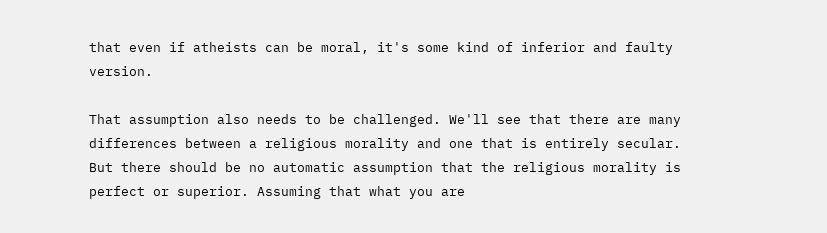that even if atheists can be moral, it's some kind of inferior and faulty version.

That assumption also needs to be challenged. We'll see that there are many differences between a religious morality and one that is entirely secular. But there should be no automatic assumption that the religious morality is perfect or superior. Assuming that what you are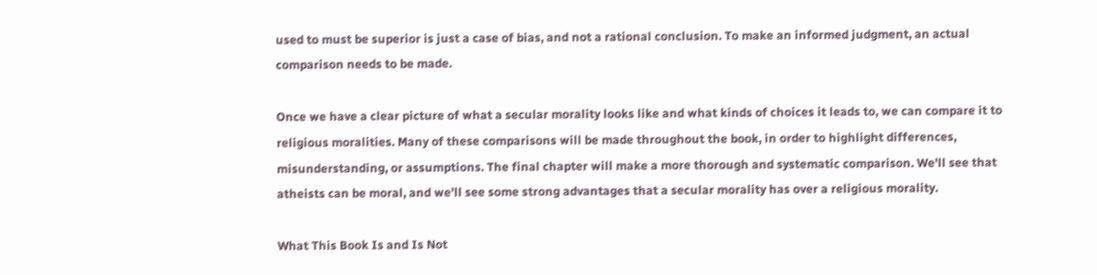used to must be superior is just a case of bias, and not a rational conclusion. To make an informed judgment, an actual comparison needs to be made.

Once we have a clear picture of what a secular morality looks like and what kinds of choices it leads to, we can compare it to religious moralities. Many of these comparisons will be made throughout the book, in order to highlight differences, misunderstanding, or assumptions. The final chapter will make a more thorough and systematic comparison. We'll see that atheists can be moral, and we'll see some strong advantages that a secular morality has over a religious morality.

What This Book Is and Is Not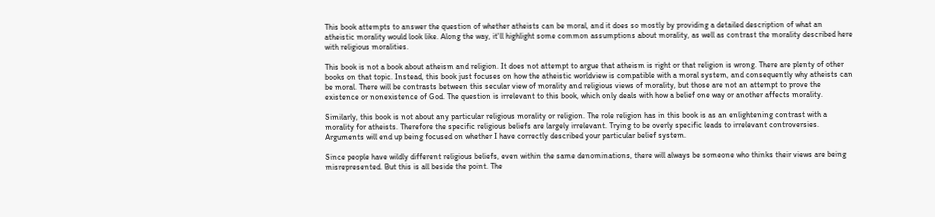This book attempts to answer the question of whether atheists can be moral, and it does so mostly by providing a detailed description of what an atheistic morality would look like. Along the way, it'll highlight some common assumptions about morality, as well as contrast the morality described here with religious moralities.

This book is not a book about atheism and religion. It does not attempt to argue that atheism is right or that religion is wrong. There are plenty of other books on that topic. Instead, this book just focuses on how the atheistic worldview is compatible with a moral system, and consequently why atheists can be moral. There will be contrasts between this secular view of morality and religious views of morality, but those are not an attempt to prove the existence or nonexistence of God. The question is irrelevant to this book, which only deals with how a belief one way or another affects morality.

Similarly, this book is not about any particular religious morality or religion. The role religion has in this book is as an enlightening contrast with a morality for atheists. Therefore the specific religious beliefs are largely irrelevant. Trying to be overly specific leads to irrelevant controversies. Arguments will end up being focused on whether I have correctly described your particular belief system.

Since people have wildly different religious beliefs, even within the same denominations, there will always be someone who thinks their views are being misrepresented. But this is all beside the point. The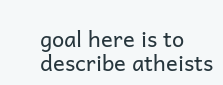goal here is to describe atheists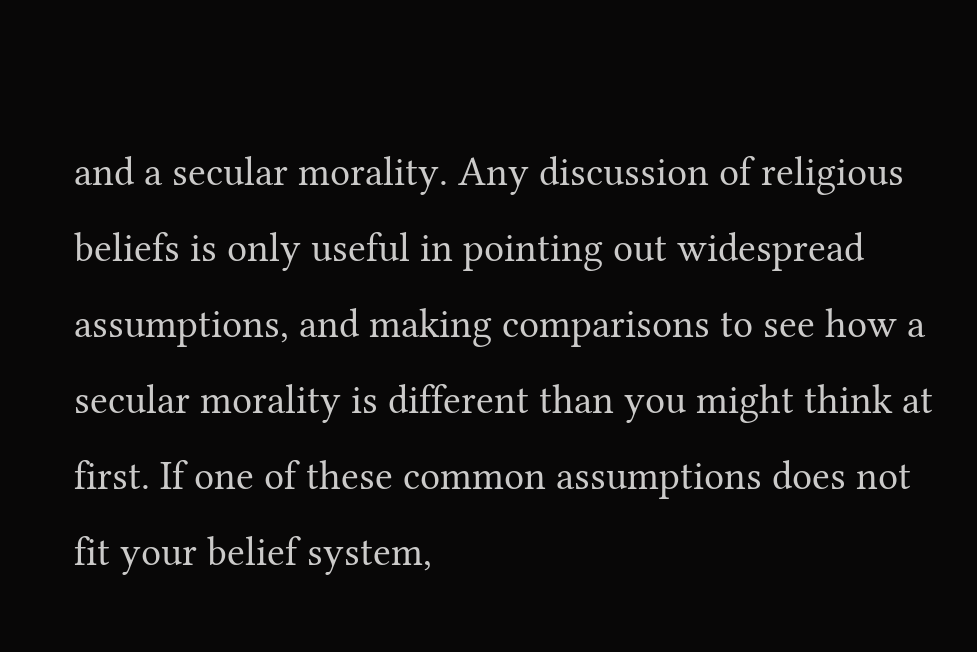and a secular morality. Any discussion of religious beliefs is only useful in pointing out widespread assumptions, and making comparisons to see how a secular morality is different than you might think at first. If one of these common assumptions does not fit your belief system,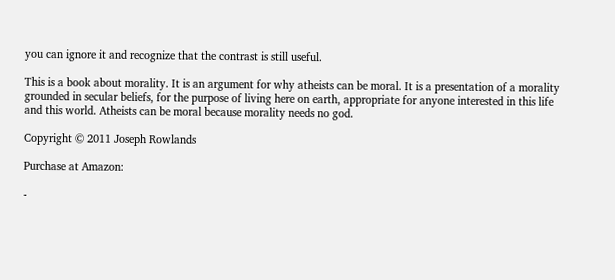you can ignore it and recognize that the contrast is still useful.

This is a book about morality. It is an argument for why atheists can be moral. It is a presentation of a morality grounded in secular beliefs, for the purpose of living here on earth, appropriate for anyone interested in this life and this world. Atheists can be moral because morality needs no god.

Copyright © 2011 Joseph Rowlands

Purchase at Amazon:

-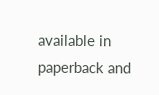available in paperback and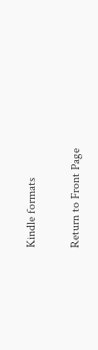Kindle formats

Return to Front Page